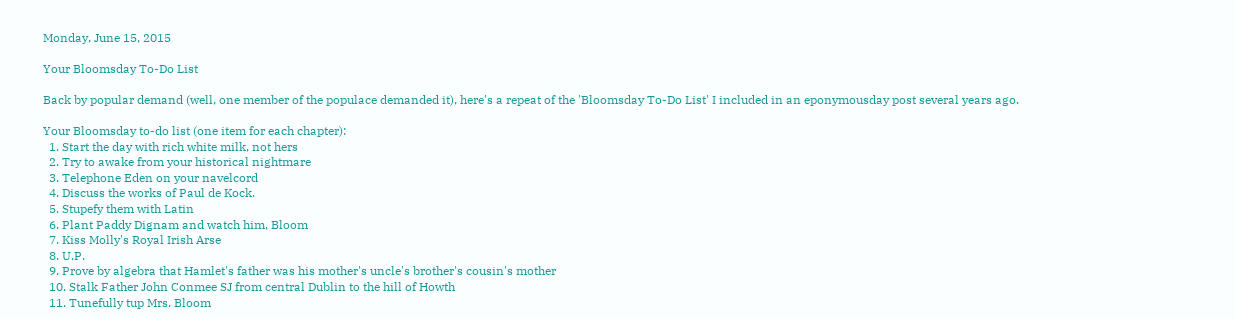Monday, June 15, 2015

Your Bloomsday To-Do List

Back by popular demand (well, one member of the populace demanded it), here's a repeat of the 'Bloomsday To-Do List' I included in an eponymousday post several years ago.

Your Bloomsday to-do list (one item for each chapter):
  1. Start the day with rich white milk, not hers
  2. Try to awake from your historical nightmare
  3. Telephone Eden on your navelcord
  4. Discuss the works of Paul de Kock.
  5. Stupefy them with Latin
  6. Plant Paddy Dignam and watch him, Bloom
  7. Kiss Molly's Royal Irish Arse
  8. U.P.
  9. Prove by algebra that Hamlet's father was his mother's uncle's brother's cousin's mother
  10. Stalk Father John Conmee SJ from central Dublin to the hill of Howth
  11. Tunefully tup Mrs. Bloom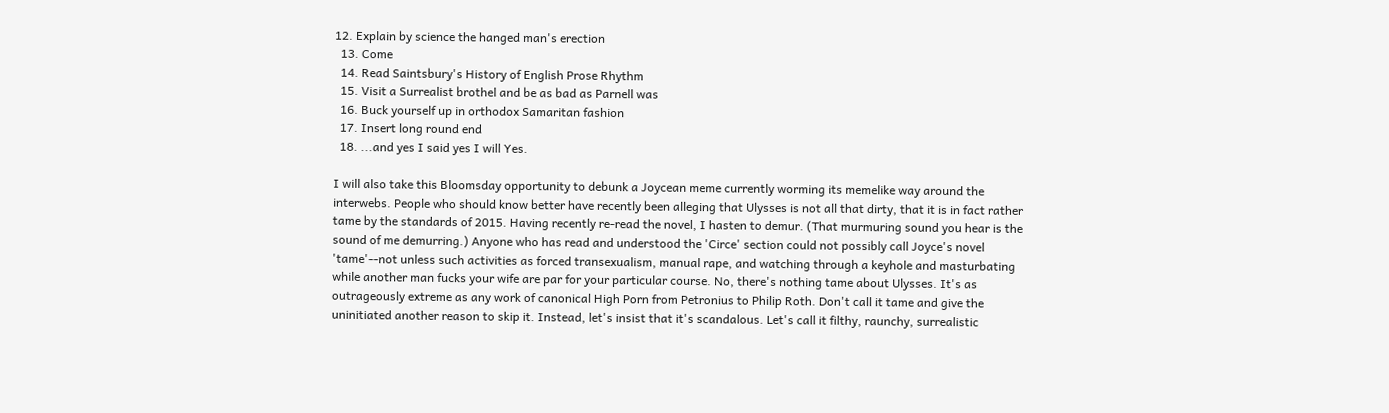12. Explain by science the hanged man's erection
  13. Come
  14. Read Saintsbury's History of English Prose Rhythm
  15. Visit a Surrealist brothel and be as bad as Parnell was
  16. Buck yourself up in orthodox Samaritan fashion
  17. Insert long round end
  18. ...and yes I said yes I will Yes.

I will also take this Bloomsday opportunity to debunk a Joycean meme currently worming its memelike way around the interwebs. People who should know better have recently been alleging that Ulysses is not all that dirty, that it is in fact rather tame by the standards of 2015. Having recently re-read the novel, I hasten to demur. (That murmuring sound you hear is the sound of me demurring.) Anyone who has read and understood the 'Circe' section could not possibly call Joyce's novel 'tame'--not unless such activities as forced transexualism, manual rape, and watching through a keyhole and masturbating while another man fucks your wife are par for your particular course. No, there's nothing tame about Ulysses. It's as outrageously extreme as any work of canonical High Porn from Petronius to Philip Roth. Don't call it tame and give the uninitiated another reason to skip it. Instead, let's insist that it's scandalous. Let's call it filthy, raunchy, surrealistic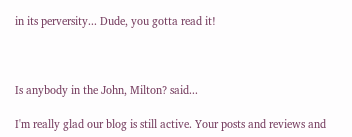in its perversity... Dude, you gotta read it!



Is anybody in the John, Milton? said...

I'm really glad our blog is still active. Your posts and reviews and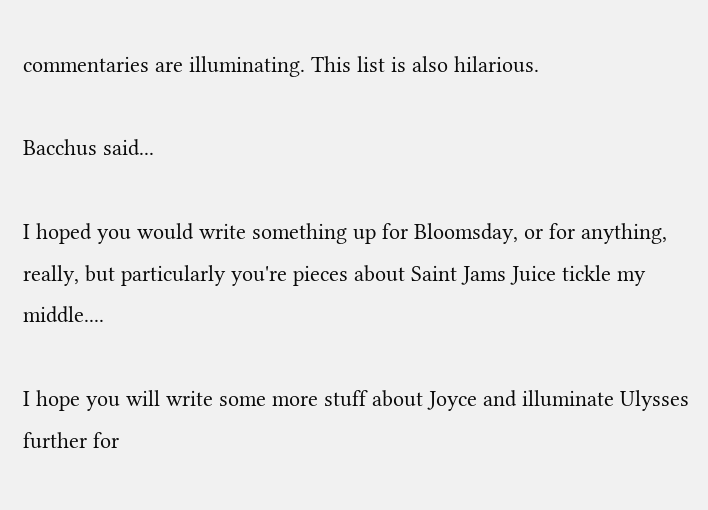commentaries are illuminating. This list is also hilarious.

Bacchus said...

I hoped you would write something up for Bloomsday, or for anything, really, but particularly you're pieces about Saint Jams Juice tickle my middle....

I hope you will write some more stuff about Joyce and illuminate Ulysses further for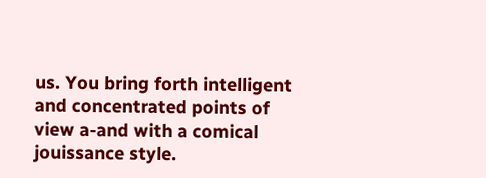us. You bring forth intelligent and concentrated points of view a-and with a comical jouissance style.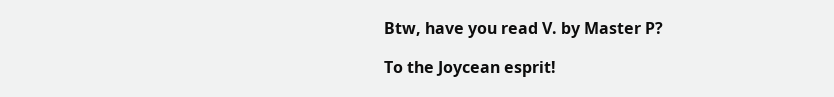Btw, have you read V. by Master P?

To the Joycean esprit!